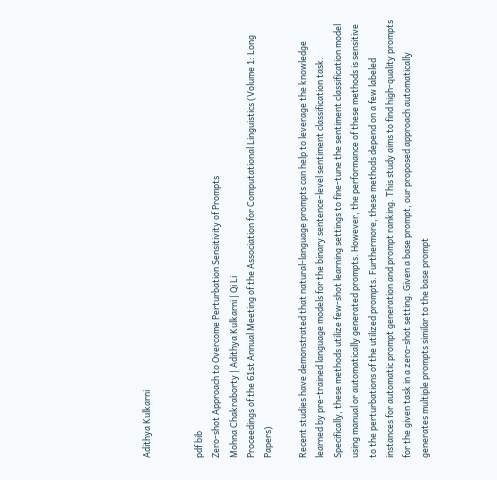Adithya Kulkarni


pdf bib
Zero-shot Approach to Overcome Perturbation Sensitivity of Prompts
Mohna Chakraborty | Adithya Kulkarni | Qi Li
Proceedings of the 61st Annual Meeting of the Association for Computational Linguistics (Volume 1: Long Papers)

Recent studies have demonstrated that natural-language prompts can help to leverage the knowledge learned by pre-trained language models for the binary sentence-level sentiment classification task. Specifically, these methods utilize few-shot learning settings to fine-tune the sentiment classification model using manual or automatically generated prompts. However, the performance of these methods is sensitive to the perturbations of the utilized prompts. Furthermore, these methods depend on a few labeled instances for automatic prompt generation and prompt ranking. This study aims to find high-quality prompts for the given task in a zero-shot setting. Given a base prompt, our proposed approach automatically generates multiple prompts similar to the base prompt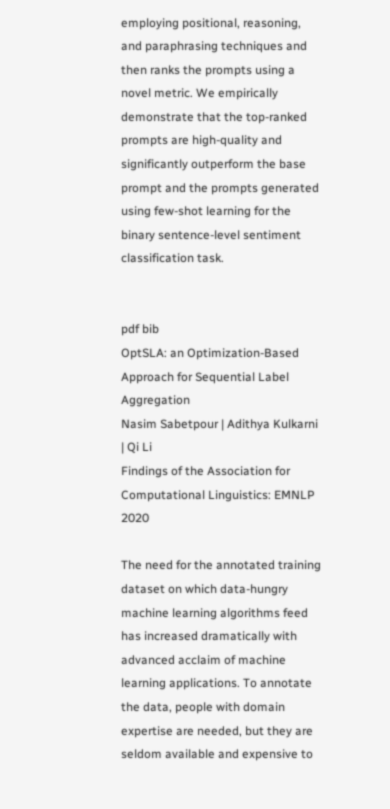employing positional, reasoning, and paraphrasing techniques and then ranks the prompts using a novel metric. We empirically demonstrate that the top-ranked prompts are high-quality and significantly outperform the base prompt and the prompts generated using few-shot learning for the binary sentence-level sentiment classification task.


pdf bib
OptSLA: an Optimization-Based Approach for Sequential Label Aggregation
Nasim Sabetpour | Adithya Kulkarni | Qi Li
Findings of the Association for Computational Linguistics: EMNLP 2020

The need for the annotated training dataset on which data-hungry machine learning algorithms feed has increased dramatically with advanced acclaim of machine learning applications. To annotate the data, people with domain expertise are needed, but they are seldom available and expensive to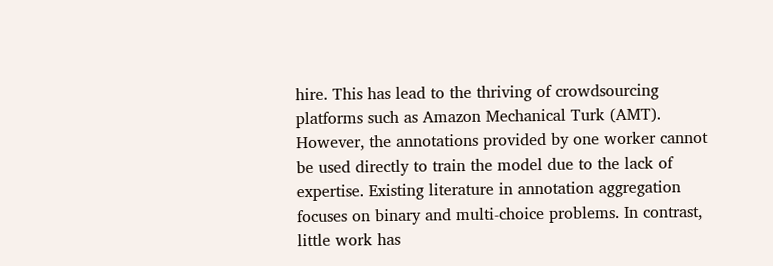hire. This has lead to the thriving of crowdsourcing platforms such as Amazon Mechanical Turk (AMT). However, the annotations provided by one worker cannot be used directly to train the model due to the lack of expertise. Existing literature in annotation aggregation focuses on binary and multi-choice problems. In contrast, little work has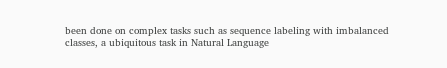been done on complex tasks such as sequence labeling with imbalanced classes, a ubiquitous task in Natural Language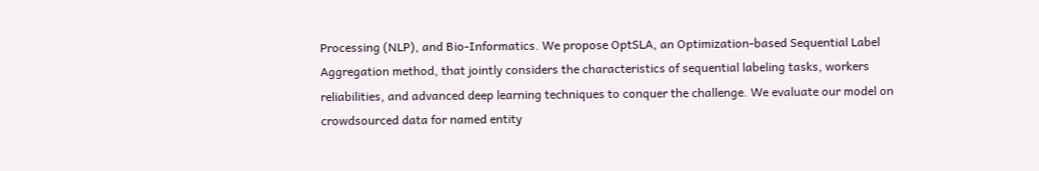Processing (NLP), and Bio-Informatics. We propose OptSLA, an Optimization-based Sequential Label Aggregation method, that jointly considers the characteristics of sequential labeling tasks, workers reliabilities, and advanced deep learning techniques to conquer the challenge. We evaluate our model on crowdsourced data for named entity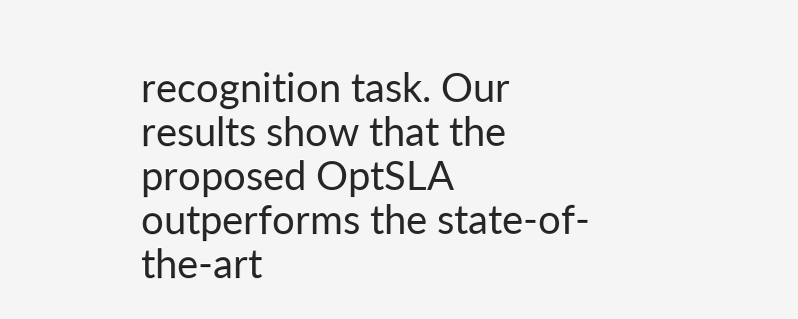recognition task. Our results show that the proposed OptSLA outperforms the state-of-the-art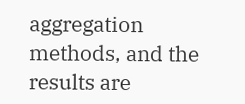aggregation methods, and the results are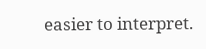easier to interpret.